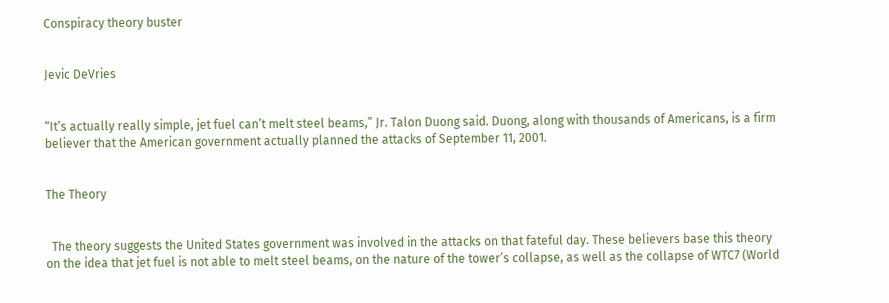Conspiracy theory buster


Jevic DeVries


“It’s actually really simple, jet fuel can’t melt steel beams,” Jr. Talon Duong said. Duong, along with thousands of Americans, is a firm believer that the American government actually planned the attacks of September 11, 2001.


The Theory


  The theory suggests the United States government was involved in the attacks on that fateful day. These believers base this theory on the idea that jet fuel is not able to melt steel beams, on the nature of the tower’s collapse, as well as the collapse of WTC7 (World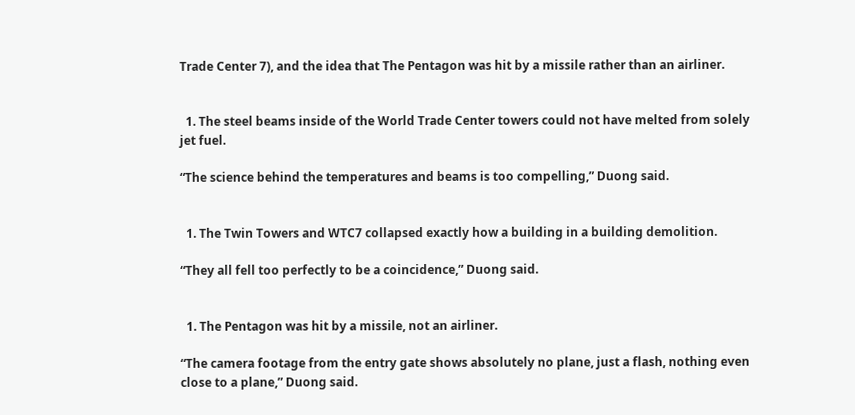Trade Center 7), and the idea that The Pentagon was hit by a missile rather than an airliner.


  1. The steel beams inside of the World Trade Center towers could not have melted from solely jet fuel.

“The science behind the temperatures and beams is too compelling,” Duong said.


  1. The Twin Towers and WTC7 collapsed exactly how a building in a building demolition.

“They all fell too perfectly to be a coincidence,” Duong said.


  1. The Pentagon was hit by a missile, not an airliner.

“The camera footage from the entry gate shows absolutely no plane, just a flash, nothing even close to a plane,” Duong said.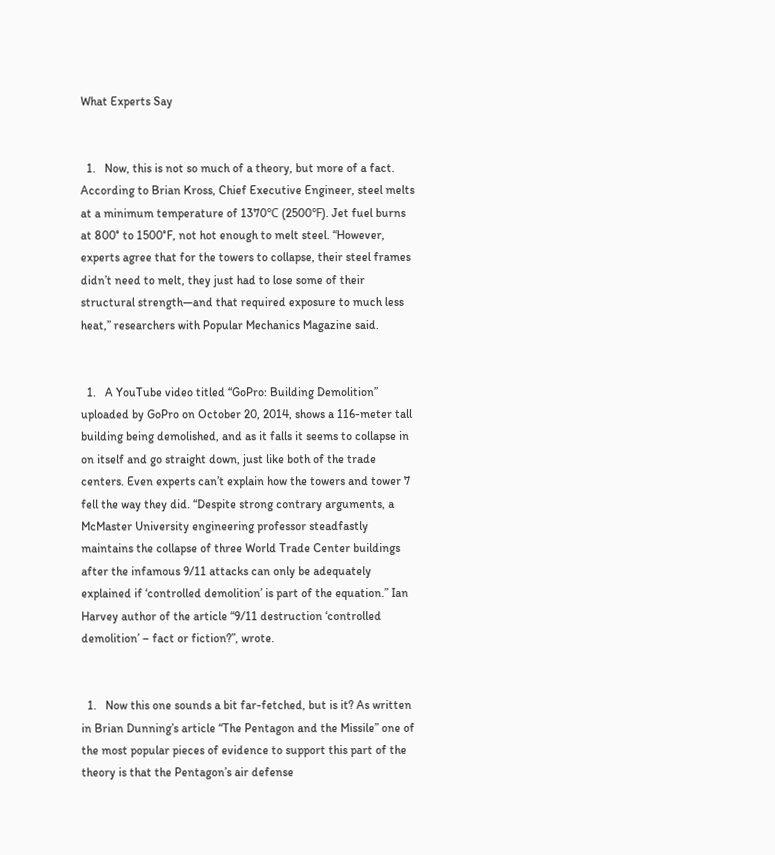What Experts Say


  1.   Now, this is not so much of a theory, but more of a fact. According to Brian Kross, Chief Executive Engineer, steel melts at a minimum temperature of 1370℃ (2500℉). Jet fuel burns at 800° to 1500°F, not hot enough to melt steel. “However, experts agree that for the towers to collapse, their steel frames didn’t need to melt, they just had to lose some of their structural strength—and that required exposure to much less heat,” researchers with Popular Mechanics Magazine said.


  1.   A YouTube video titled “GoPro: Building Demolition” uploaded by GoPro on October 20, 2014, shows a 116-meter tall building being demolished, and as it falls it seems to collapse in on itself and go straight down, just like both of the trade centers. Even experts can’t explain how the towers and tower 7 fell the way they did. “Despite strong contrary arguments, a McMaster University engineering professor steadfastly maintains the collapse of three World Trade Center buildings after the infamous 9/11 attacks can only be adequately explained if ‘controlled demolition’ is part of the equation.” Ian Harvey author of the article “9/11 destruction ‘controlled demolition’ – fact or fiction?”, wrote.


  1.   Now this one sounds a bit far-fetched, but is it? As written in Brian Dunning’s article “The Pentagon and the Missile” one of the most popular pieces of evidence to support this part of the theory is that the Pentagon’s air defense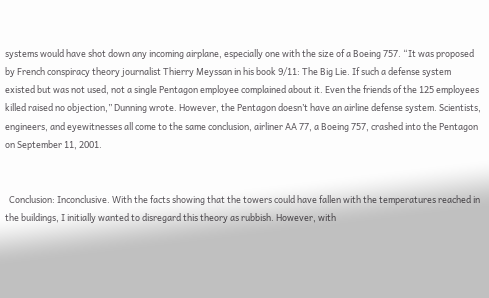systems would have shot down any incoming airplane, especially one with the size of a Boeing 757. “It was proposed by French conspiracy theory journalist Thierry Meyssan in his book 9/11: The Big Lie. If such a defense system existed but was not used, not a single Pentagon employee complained about it. Even the friends of the 125 employees killed raised no objection,” Dunning wrote. However, the Pentagon doesn’t have an airline defense system. Scientists, engineers, and eyewitnesses all come to the same conclusion, airliner AA 77, a Boeing 757, crashed into the Pentagon on September 11, 2001.


  Conclusion: Inconclusive. With the facts showing that the towers could have fallen with the temperatures reached in the buildings, I initially wanted to disregard this theory as rubbish. However, with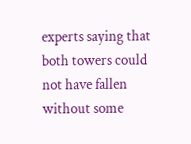experts saying that both towers could not have fallen without some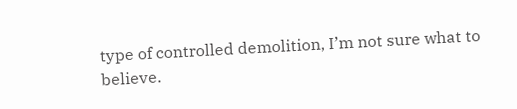type of controlled demolition, I’m not sure what to believe.